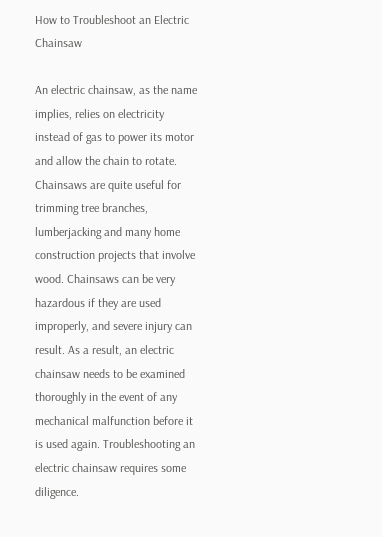How to Troubleshoot an Electric Chainsaw

An electric chainsaw, as the name implies, relies on electricity instead of gas to power its motor and allow the chain to rotate. Chainsaws are quite useful for trimming tree branches, lumberjacking and many home construction projects that involve wood. Chainsaws can be very hazardous if they are used improperly, and severe injury can result. As a result, an electric chainsaw needs to be examined thoroughly in the event of any mechanical malfunction before it is used again. Troubleshooting an electric chainsaw requires some diligence.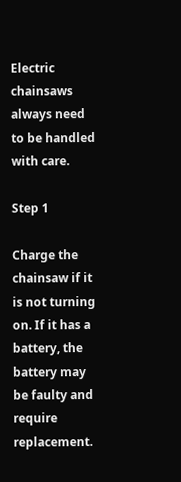Electric chainsaws always need to be handled with care.

Step 1

Charge the chainsaw if it is not turning on. If it has a battery, the battery may be faulty and require replacement.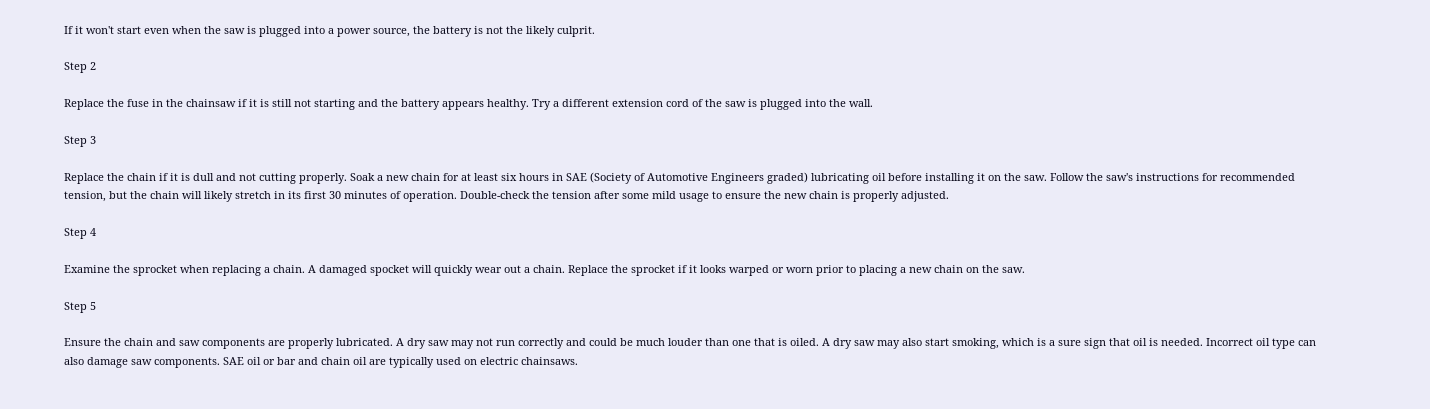If it won't start even when the saw is plugged into a power source, the battery is not the likely culprit.

Step 2

Replace the fuse in the chainsaw if it is still not starting and the battery appears healthy. Try a different extension cord of the saw is plugged into the wall.

Step 3

Replace the chain if it is dull and not cutting properly. Soak a new chain for at least six hours in SAE (Society of Automotive Engineers graded) lubricating oil before installing it on the saw. Follow the saw's instructions for recommended tension, but the chain will likely stretch in its first 30 minutes of operation. Double-check the tension after some mild usage to ensure the new chain is properly adjusted.

Step 4

Examine the sprocket when replacing a chain. A damaged spocket will quickly wear out a chain. Replace the sprocket if it looks warped or worn prior to placing a new chain on the saw.

Step 5

Ensure the chain and saw components are properly lubricated. A dry saw may not run correctly and could be much louder than one that is oiled. A dry saw may also start smoking, which is a sure sign that oil is needed. Incorrect oil type can also damage saw components. SAE oil or bar and chain oil are typically used on electric chainsaws.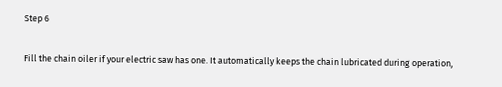Step 6

Fill the chain oiler if your electric saw has one. It automatically keeps the chain lubricated during operation,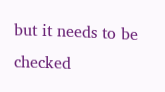but it needs to be checked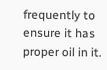frequently to ensure it has proper oil in it.